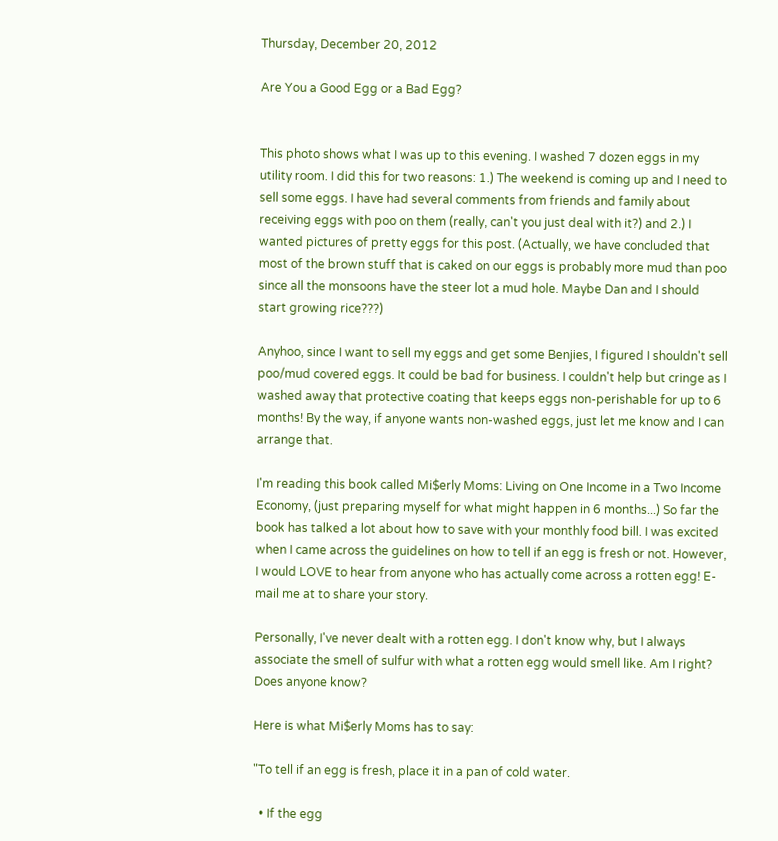Thursday, December 20, 2012

Are You a Good Egg or a Bad Egg?


This photo shows what I was up to this evening. I washed 7 dozen eggs in my utility room. I did this for two reasons: 1.) The weekend is coming up and I need to sell some eggs. I have had several comments from friends and family about receiving eggs with poo on them (really, can't you just deal with it?) and 2.) I wanted pictures of pretty eggs for this post. (Actually, we have concluded that most of the brown stuff that is caked on our eggs is probably more mud than poo since all the monsoons have the steer lot a mud hole. Maybe Dan and I should start growing rice???)

Anyhoo, since I want to sell my eggs and get some Benjies, I figured I shouldn't sell poo/mud covered eggs. It could be bad for business. I couldn't help but cringe as I washed away that protective coating that keeps eggs non-perishable for up to 6 months! By the way, if anyone wants non-washed eggs, just let me know and I can arrange that.

I'm reading this book called Mi$erly Moms: Living on One Income in a Two Income Economy, (just preparing myself for what might happen in 6 months...) So far the book has talked a lot about how to save with your monthly food bill. I was excited when I came across the guidelines on how to tell if an egg is fresh or not. However, I would LOVE to hear from anyone who has actually come across a rotten egg! E-mail me at to share your story.

Personally, I've never dealt with a rotten egg. I don't know why, but I always associate the smell of sulfur with what a rotten egg would smell like. Am I right? Does anyone know?

Here is what Mi$erly Moms has to say:

"To tell if an egg is fresh, place it in a pan of cold water.

  • If the egg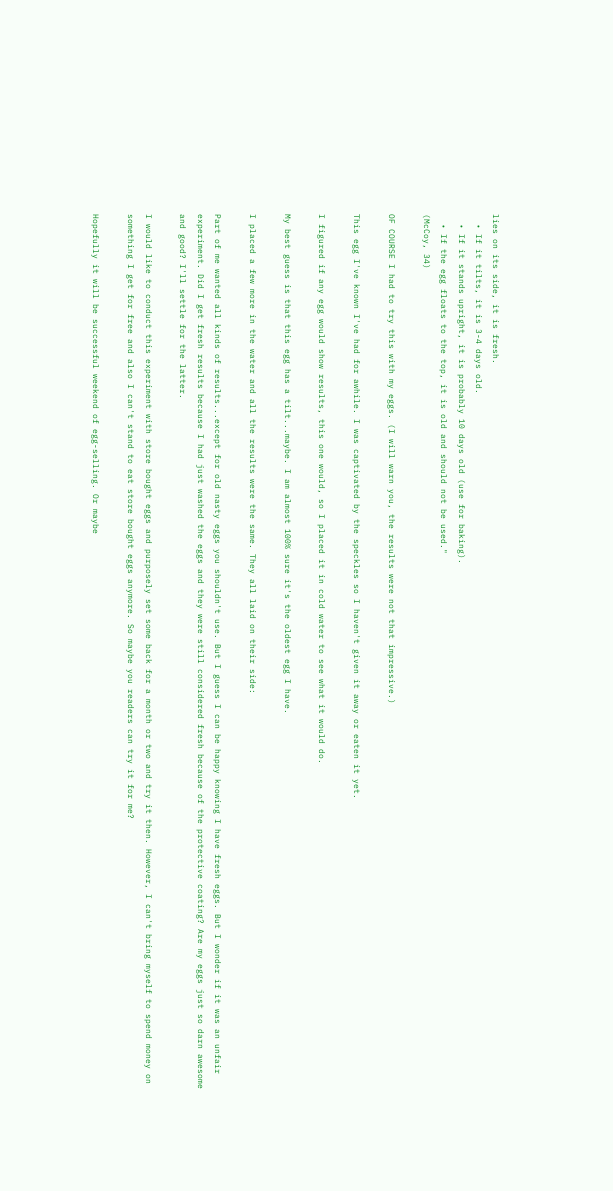lies on its side, it is fresh.
  • If it tilts, it is 3-4 days old.
  • If it stands upright, it is probably 10 days old (use for baking).
  • If the egg floats to the top, it is old and should not be used."
(McCoy, 34)

OF COURSE I had to try this with my eggs. (I will warn you, the results were not that impressive.)

This egg I've known I've had for awhile. I was captivated by the speckles so I haven't given it away or eaten it yet.

I figured if any egg would show results, this one would, so I placed it in cold water to see what it would do.

My best guess is that this egg has a tilt...maybe. I am almost 100% sure it's the oldest egg I have.

I placed a few more in the water and all the results were the same. They all laid on their side:

Part of me wanted all kinds of results...except for old nasty eggs you shouldn't use. But I guess I can be happy knowing I have fresh eggs. But I wonder if it was an unfair experiment. Did I get fresh results because I had just washed the eggs and they were still considered fresh because of the protective coating? Are my eggs just so darn awesome and good? I'll settle for the latter.

I would like to conduct this experiment with store bought eggs and purposely set some back for a month or two and try it then. However, I can't bring myself to spend money on something I get for free and also I can't stand to eat store bought eggs anymore. So maybe you readers can try it for me?

Hopefully it will be successful weekend of egg-selling. Or maybe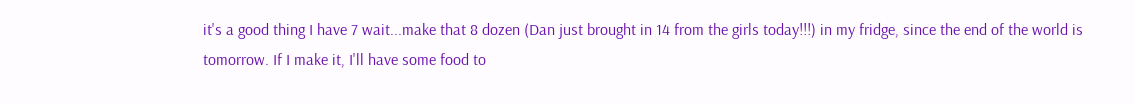it's a good thing I have 7 wait...make that 8 dozen (Dan just brought in 14 from the girls today!!!) in my fridge, since the end of the world is tomorrow. If I make it, I'll have some food to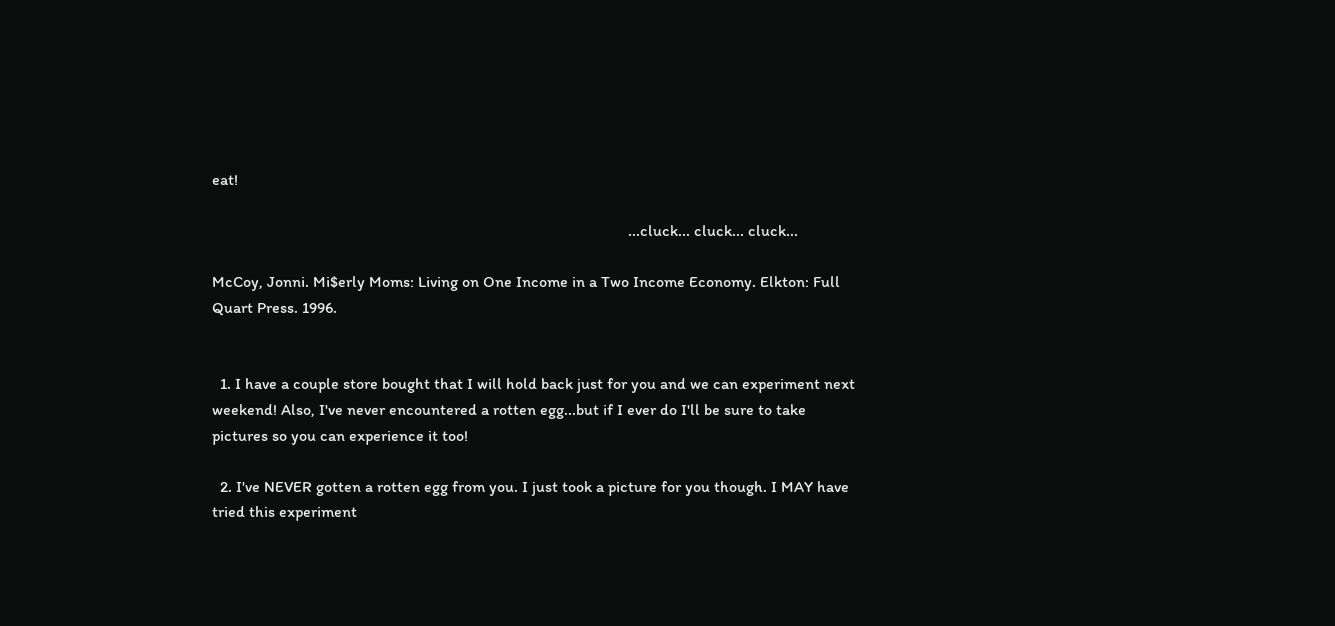eat!

                                                                                                        ...cluck... cluck... cluck...

McCoy, Jonni. Mi$erly Moms: Living on One Income in a Two Income Economy. Elkton: Full Quart Press. 1996.


  1. I have a couple store bought that I will hold back just for you and we can experiment next weekend! Also, I've never encountered a rotten egg...but if I ever do I'll be sure to take pictures so you can experience it too!

  2. I've NEVER gotten a rotten egg from you. I just took a picture for you though. I MAY have tried this experiment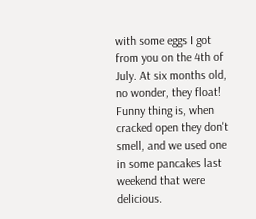with some eggs I got from you on the 4th of July. At six months old, no wonder, they float! Funny thing is, when cracked open they don't smell, and we used one in some pancakes last weekend that were delicious.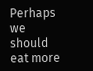Perhaps we should eat more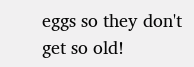eggs so they don't get so old!